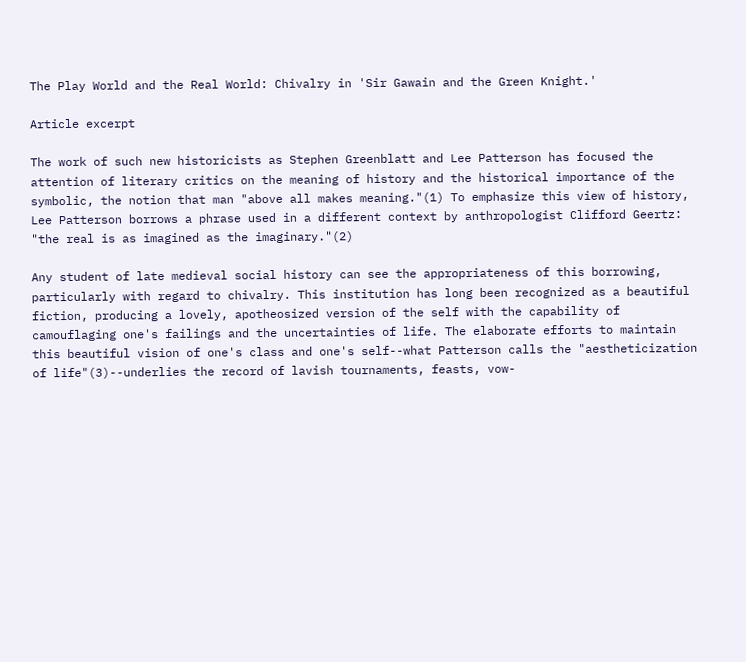The Play World and the Real World: Chivalry in 'Sir Gawain and the Green Knight.'

Article excerpt

The work of such new historicists as Stephen Greenblatt and Lee Patterson has focused the attention of literary critics on the meaning of history and the historical importance of the symbolic, the notion that man "above all makes meaning."(1) To emphasize this view of history, Lee Patterson borrows a phrase used in a different context by anthropologist Clifford Geertz: "the real is as imagined as the imaginary."(2)

Any student of late medieval social history can see the appropriateness of this borrowing, particularly with regard to chivalry. This institution has long been recognized as a beautiful fiction, producing a lovely, apotheosized version of the self with the capability of camouflaging one's failings and the uncertainties of life. The elaborate efforts to maintain this beautiful vision of one's class and one's self--what Patterson calls the "aestheticization of life"(3)--underlies the record of lavish tournaments, feasts, vow-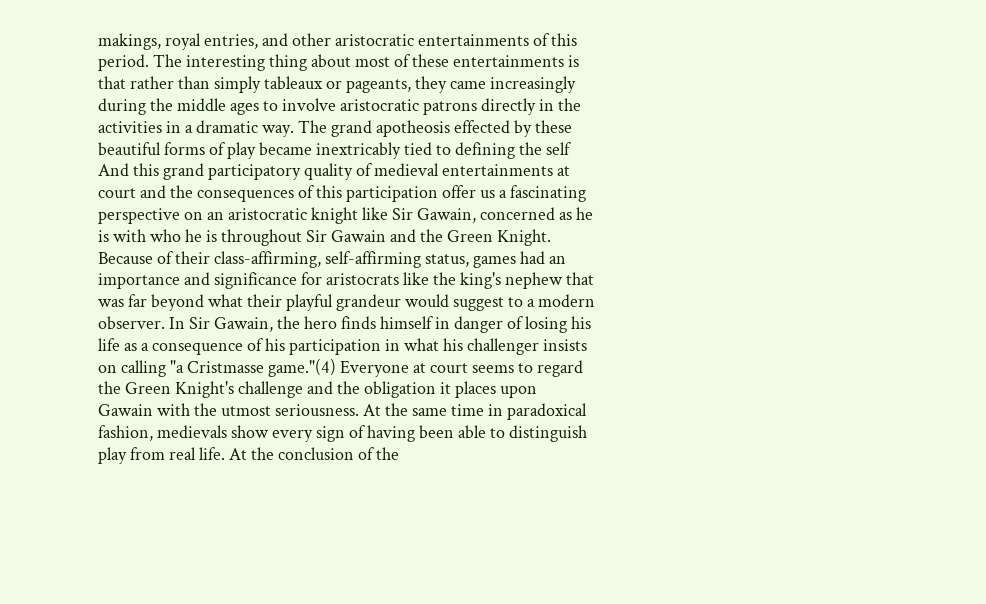makings, royal entries, and other aristocratic entertainments of this period. The interesting thing about most of these entertainments is that rather than simply tableaux or pageants, they came increasingly during the middle ages to involve aristocratic patrons directly in the activities in a dramatic way. The grand apotheosis effected by these beautiful forms of play became inextricably tied to defining the self And this grand participatory quality of medieval entertainments at court and the consequences of this participation offer us a fascinating perspective on an aristocratic knight like Sir Gawain, concerned as he is with who he is throughout Sir Gawain and the Green Knight. Because of their class-affirming, self-affirming status, games had an importance and significance for aristocrats like the king's nephew that was far beyond what their playful grandeur would suggest to a modern observer. In Sir Gawain, the hero finds himself in danger of losing his life as a consequence of his participation in what his challenger insists on calling "a Cristmasse game."(4) Everyone at court seems to regard the Green Knight's challenge and the obligation it places upon Gawain with the utmost seriousness. At the same time in paradoxical fashion, medievals show every sign of having been able to distinguish play from real life. At the conclusion of the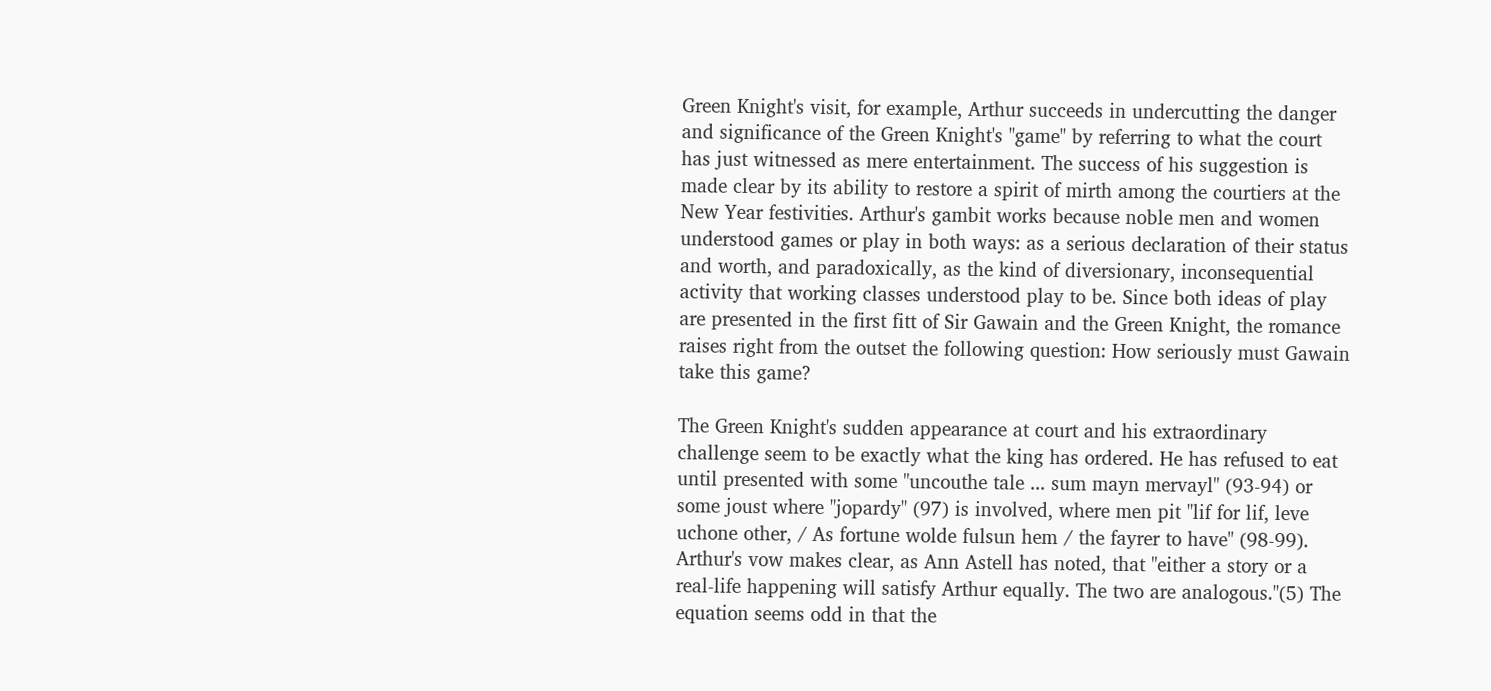Green Knight's visit, for example, Arthur succeeds in undercutting the danger and significance of the Green Knight's "game" by referring to what the court has just witnessed as mere entertainment. The success of his suggestion is made clear by its ability to restore a spirit of mirth among the courtiers at the New Year festivities. Arthur's gambit works because noble men and women understood games or play in both ways: as a serious declaration of their status and worth, and paradoxically, as the kind of diversionary, inconsequential activity that working classes understood play to be. Since both ideas of play are presented in the first fitt of Sir Gawain and the Green Knight, the romance raises right from the outset the following question: How seriously must Gawain take this game?

The Green Knight's sudden appearance at court and his extraordinary challenge seem to be exactly what the king has ordered. He has refused to eat until presented with some "uncouthe tale ... sum mayn mervayl" (93-94) or some joust where "jopardy" (97) is involved, where men pit "lif for lif, leve uchone other, / As fortune wolde fulsun hem / the fayrer to have" (98-99). Arthur's vow makes clear, as Ann Astell has noted, that "either a story or a real-life happening will satisfy Arthur equally. The two are analogous."(5) The equation seems odd in that the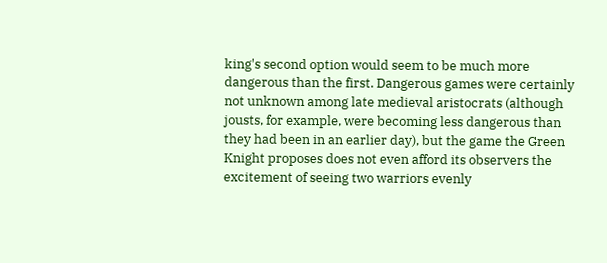king's second option would seem to be much more dangerous than the first. Dangerous games were certainly not unknown among late medieval aristocrats (although jousts, for example, were becoming less dangerous than they had been in an earlier day), but the game the Green Knight proposes does not even afford its observers the excitement of seeing two warriors evenly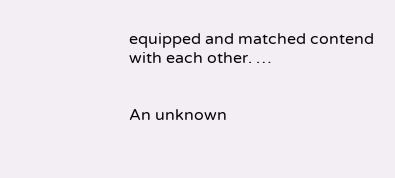equipped and matched contend with each other. …


An unknown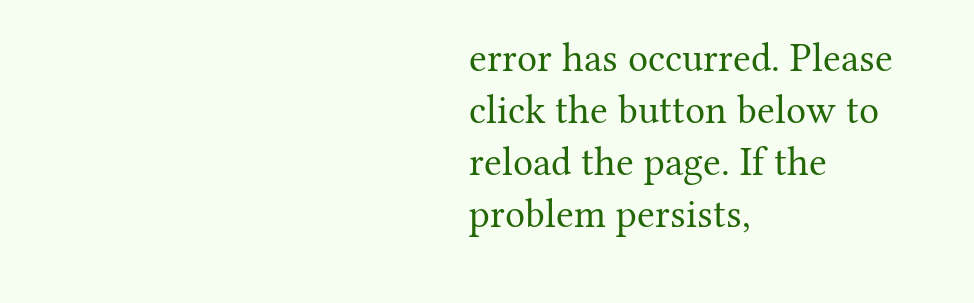error has occurred. Please click the button below to reload the page. If the problem persists,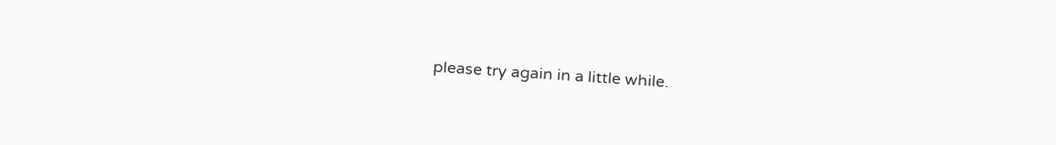please try again in a little while.